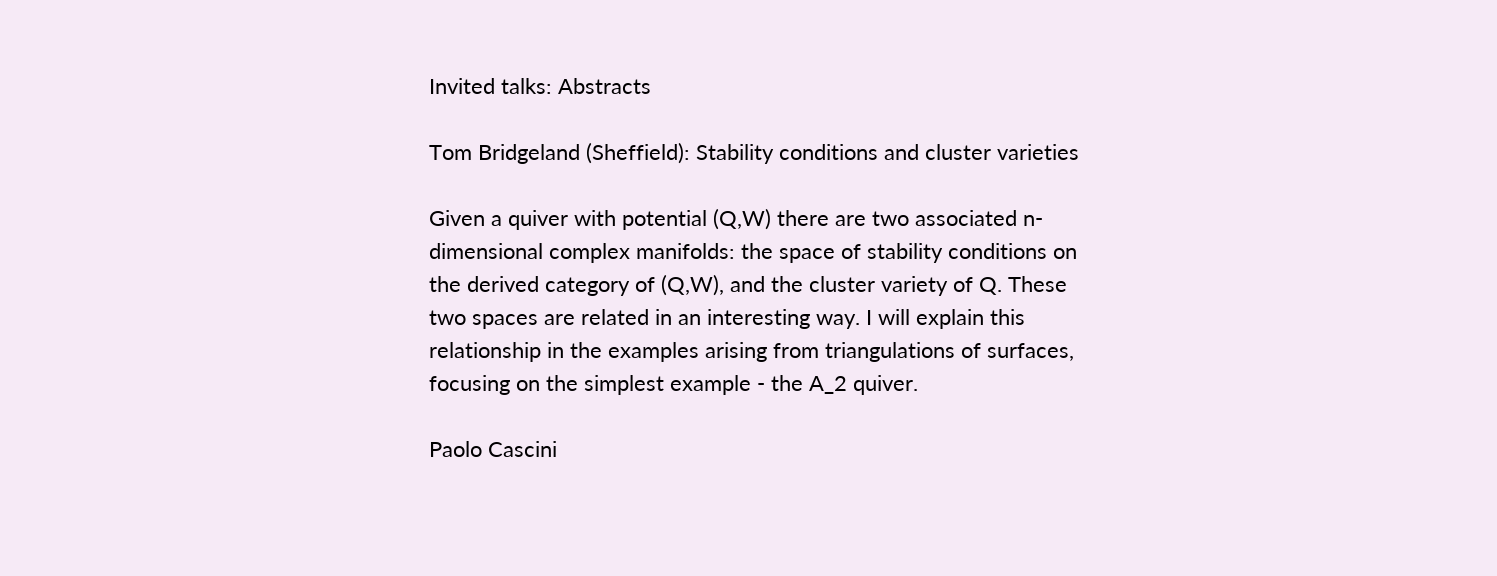Invited talks: Abstracts

Tom Bridgeland (Sheffield): Stability conditions and cluster varieties

Given a quiver with potential (Q,W) there are two associated n-dimensional complex manifolds: the space of stability conditions on the derived category of (Q,W), and the cluster variety of Q. These two spaces are related in an interesting way. I will explain this relationship in the examples arising from triangulations of surfaces, focusing on the simplest example - the A_2 quiver.

Paolo Cascini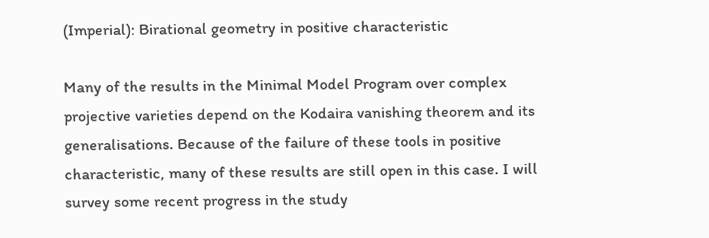(Imperial): Birational geometry in positive characteristic

Many of the results in the Minimal Model Program over complex projective varieties depend on the Kodaira vanishing theorem and its generalisations. Because of the failure of these tools in positive characteristic, many of these results are still open in this case. I will survey some recent progress in the study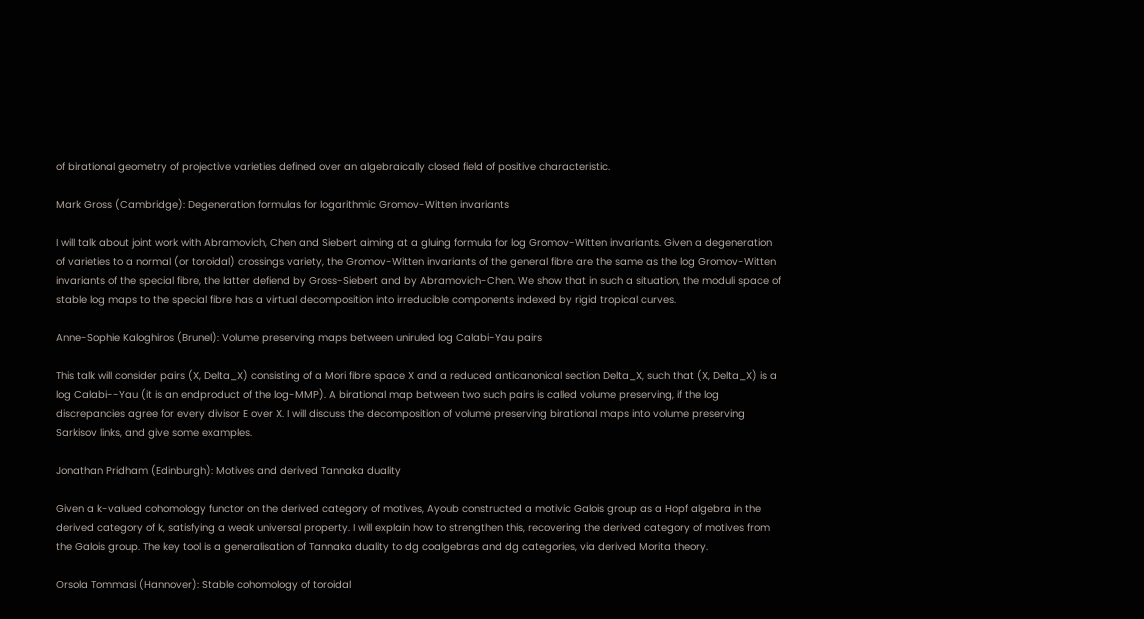of birational geometry of projective varieties defined over an algebraically closed field of positive characteristic.

Mark Gross (Cambridge): Degeneration formulas for logarithmic Gromov-Witten invariants

I will talk about joint work with Abramovich, Chen and Siebert aiming at a gluing formula for log Gromov-Witten invariants. Given a degeneration of varieties to a normal (or toroidal) crossings variety, the Gromov-Witten invariants of the general fibre are the same as the log Gromov-Witten invariants of the special fibre, the latter defiend by Gross-Siebert and by Abramovich-Chen. We show that in such a situation, the moduli space of stable log maps to the special fibre has a virtual decomposition into irreducible components indexed by rigid tropical curves.

Anne-Sophie Kaloghiros (Brunel): Volume preserving maps between uniruled log Calabi-Yau pairs

This talk will consider pairs (X, Delta_X) consisting of a Mori fibre space X and a reduced anticanonical section Delta_X, such that (X, Delta_X) is a log Calabi--Yau (it is an endproduct of the log-MMP). A birational map between two such pairs is called volume preserving, if the log discrepancies agree for every divisor E over X. I will discuss the decomposition of volume preserving birational maps into volume preserving Sarkisov links, and give some examples.

Jonathan Pridham (Edinburgh): Motives and derived Tannaka duality

Given a k-valued cohomology functor on the derived category of motives, Ayoub constructed a motivic Galois group as a Hopf algebra in the derived category of k, satisfying a weak universal property. I will explain how to strengthen this, recovering the derived category of motives from the Galois group. The key tool is a generalisation of Tannaka duality to dg coalgebras and dg categories, via derived Morita theory.

Orsola Tommasi (Hannover): Stable cohomology of toroidal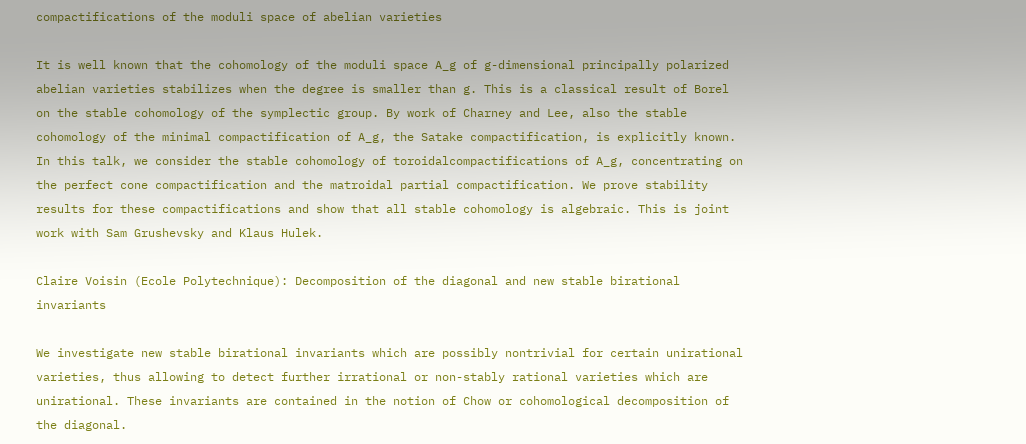compactifications of the moduli space of abelian varieties

It is well known that the cohomology of the moduli space A_g of g-dimensional principally polarized abelian varieties stabilizes when the degree is smaller than g. This is a classical result of Borel on the stable cohomology of the symplectic group. By work of Charney and Lee, also the stable cohomology of the minimal compactification of A_g, the Satake compactification, is explicitly known. In this talk, we consider the stable cohomology of toroidalcompactifications of A_g, concentrating on the perfect cone compactification and the matroidal partial compactification. We prove stability results for these compactifications and show that all stable cohomology is algebraic. This is joint work with Sam Grushevsky and Klaus Hulek.

Claire Voisin (Ecole Polytechnique): Decomposition of the diagonal and new stable birational invariants

We investigate new stable birational invariants which are possibly nontrivial for certain unirational varieties, thus allowing to detect further irrational or non-stably rational varieties which are unirational. These invariants are contained in the notion of Chow or cohomological decomposition of the diagonal.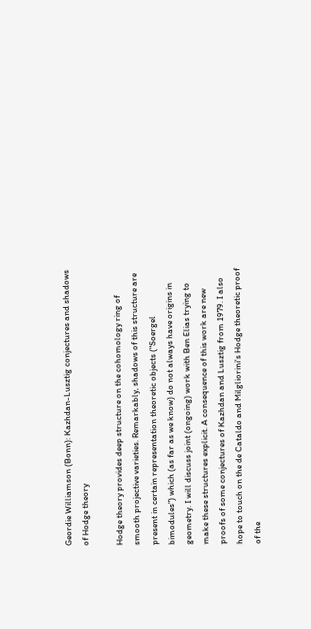Geordie Williamson (Bonn): Kazhdan-Lusztig conjectures and shadows of Hodge theory

Hodge theory provides deep structure on the cohomology ring of smooth projective varieties. Remarkably, shadows of this structure are present in certain representation theoretic objects ("Soergel bimodules") which (as far as we know) do not always have origins in geometry. I will discuss joint (ongoing) work with Ben Elias trying to make these structures explicit. A consequence of this work are new proofs of some conjectures of Kazhdan and Lusztig from 1979. I also hope to touch on the de Cataldo and Milgliorini's Hodge theoretic proof of the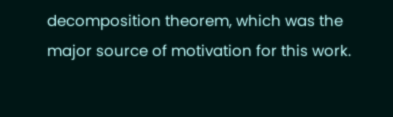decomposition theorem, which was the major source of motivation for this work.